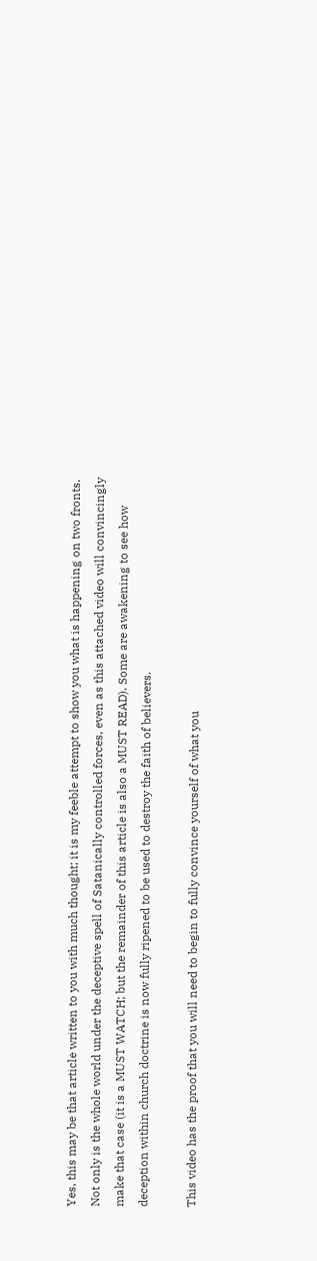Yes, this may be that article written to you with much thought; it is my feeble attempt to show you what is happening on two fronts. Not only is the whole world under the deceptive spell of Satanically controlled forces, even as this attached video will convincingly make that case (it is a MUST WATCH; but the remainder of this article is also a MUST READ). Some are awakening to see how deception within church doctrine is now fully ripened to be used to destroy the faith of believers.

This video has the proof that you will need to begin to fully convince yourself of what you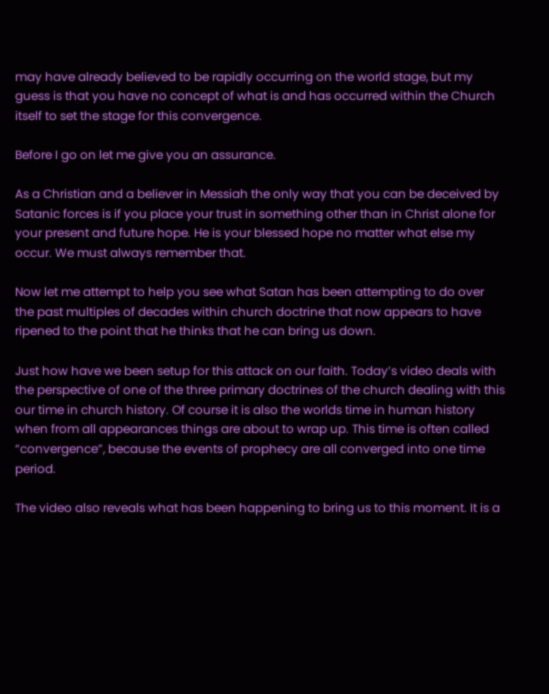may have already believed to be rapidly occurring on the world stage, but my guess is that you have no concept of what is and has occurred within the Church itself to set the stage for this convergence.

Before I go on let me give you an assurance.

As a Christian and a believer in Messiah the only way that you can be deceived by Satanic forces is if you place your trust in something other than in Christ alone for your present and future hope. He is your blessed hope no matter what else my occur. We must always remember that.

Now let me attempt to help you see what Satan has been attempting to do over the past multiples of decades within church doctrine that now appears to have ripened to the point that he thinks that he can bring us down.

Just how have we been setup for this attack on our faith. Today’s video deals with the perspective of one of the three primary doctrines of the church dealing with this our time in church history. Of course it is also the worlds time in human history when from all appearances things are about to wrap up. This time is often called “convergence”, because the events of prophecy are all converged into one time period.

The video also reveals what has been happening to bring us to this moment. It is a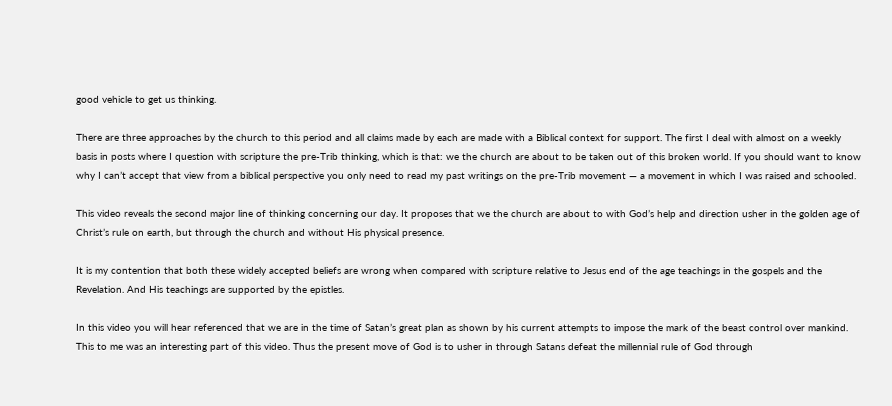good vehicle to get us thinking.

There are three approaches by the church to this period and all claims made by each are made with a Biblical context for support. The first I deal with almost on a weekly basis in posts where I question with scripture the pre-Trib thinking, which is that: we the church are about to be taken out of this broken world. If you should want to know why I can’t accept that view from a biblical perspective you only need to read my past writings on the pre-Trib movement — a movement in which I was raised and schooled.

This video reveals the second major line of thinking concerning our day. It proposes that we the church are about to with God’s help and direction usher in the golden age of Christ’s rule on earth, but through the church and without His physical presence.

It is my contention that both these widely accepted beliefs are wrong when compared with scripture relative to Jesus end of the age teachings in the gospels and the Revelation. And His teachings are supported by the epistles.

In this video you will hear referenced that we are in the time of Satan’s great plan as shown by his current attempts to impose the mark of the beast control over mankind. This to me was an interesting part of this video. Thus the present move of God is to usher in through Satans defeat the millennial rule of God through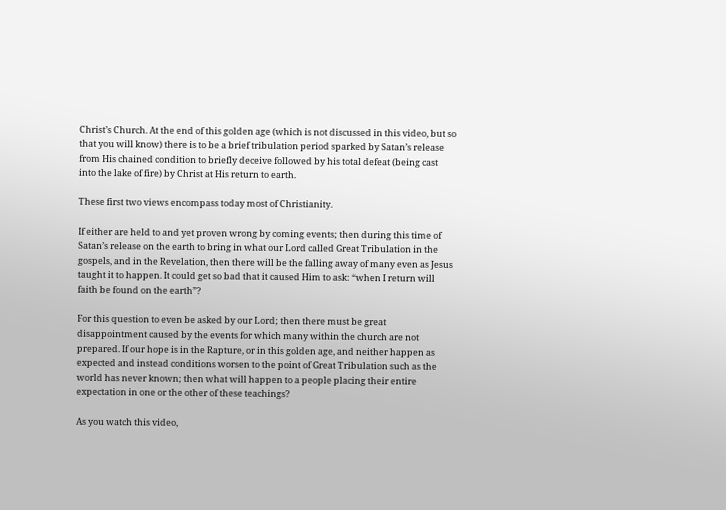Christ’s Church. At the end of this golden age (which is not discussed in this video, but so that you will know) there is to be a brief tribulation period sparked by Satan’s release from His chained condition to briefly deceive followed by his total defeat (being cast into the lake of fire) by Christ at His return to earth.

These first two views encompass today most of Christianity.

If either are held to and yet proven wrong by coming events; then during this time of Satan’s release on the earth to bring in what our Lord called Great Tribulation in the gospels, and in the Revelation, then there will be the falling away of many even as Jesus taught it to happen. It could get so bad that it caused Him to ask: “when I return will faith be found on the earth”?

For this question to even be asked by our Lord; then there must be great disappointment caused by the events for which many within the church are not prepared. If our hope is in the Rapture, or in this golden age, and neither happen as expected and instead conditions worsen to the point of Great Tribulation such as the world has never known; then what will happen to a people placing their entire expectation in one or the other of these teachings?

As you watch this video,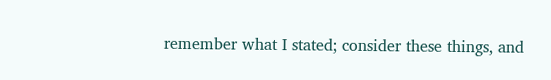remember what I stated; consider these things, and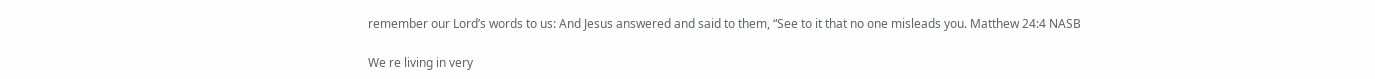remember our Lord’s words to us: And Jesus answered and said to them, “See to it that no one misleads you. Matthew 24:4 NASB

We re living in very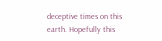deceptive times on this earth. Hopefully this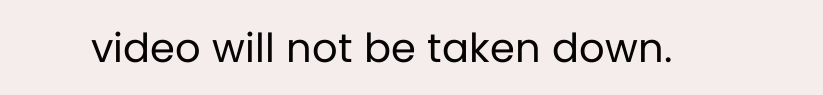video will not be taken down.